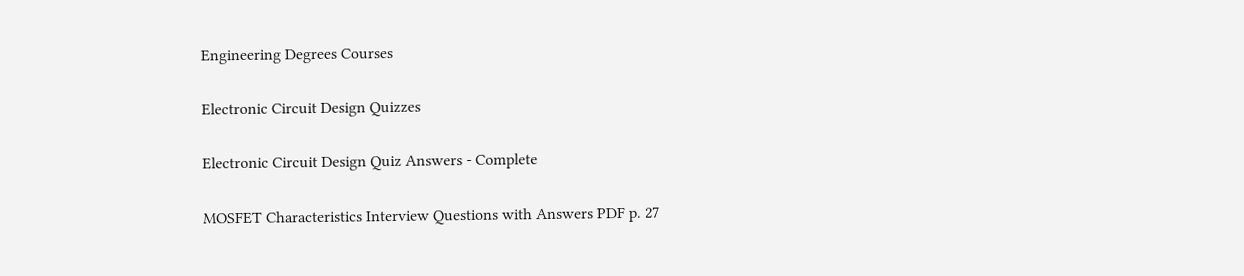Engineering Degrees Courses

Electronic Circuit Design Quizzes

Electronic Circuit Design Quiz Answers - Complete

MOSFET Characteristics Interview Questions with Answers PDF p. 27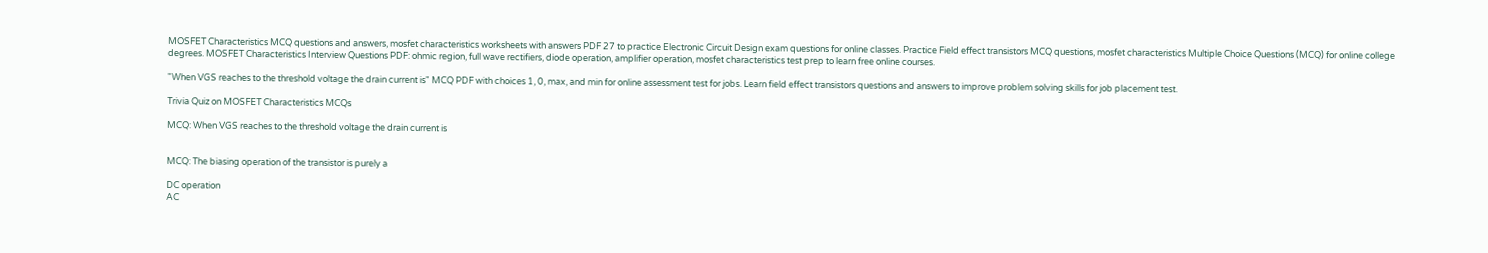MOSFET Characteristics MCQ questions and answers, mosfet characteristics worksheets with answers PDF 27 to practice Electronic Circuit Design exam questions for online classes. Practice Field effect transistors MCQ questions, mosfet characteristics Multiple Choice Questions (MCQ) for online college degrees. MOSFET Characteristics Interview Questions PDF: ohmic region, full wave rectifiers, diode operation, amplifier operation, mosfet characteristics test prep to learn free online courses.

"When VGS reaches to the threshold voltage the drain current is" MCQ PDF with choices 1, 0, max, and min for online assessment test for jobs. Learn field effect transistors questions and answers to improve problem solving skills for job placement test.

Trivia Quiz on MOSFET Characteristics MCQs

MCQ: When VGS reaches to the threshold voltage the drain current is


MCQ: The biasing operation of the transistor is purely a

DC operation
AC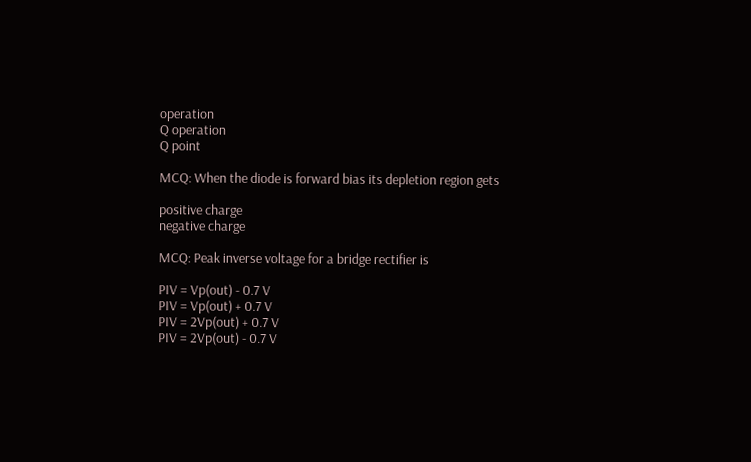operation
Q operation
Q point

MCQ: When the diode is forward bias its depletion region gets

positive charge
negative charge

MCQ: Peak inverse voltage for a bridge rectifier is

PIV = Vp(out) - 0.7 V
PIV = Vp(out) + 0.7 V
PIV = 2Vp(out) + 0.7 V
PIV = 2Vp(out) - 0.7 V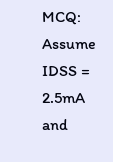MCQ: Assume IDSS = 2.5mA and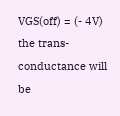VGS(off) = (- 4V) the trans-conductance will be